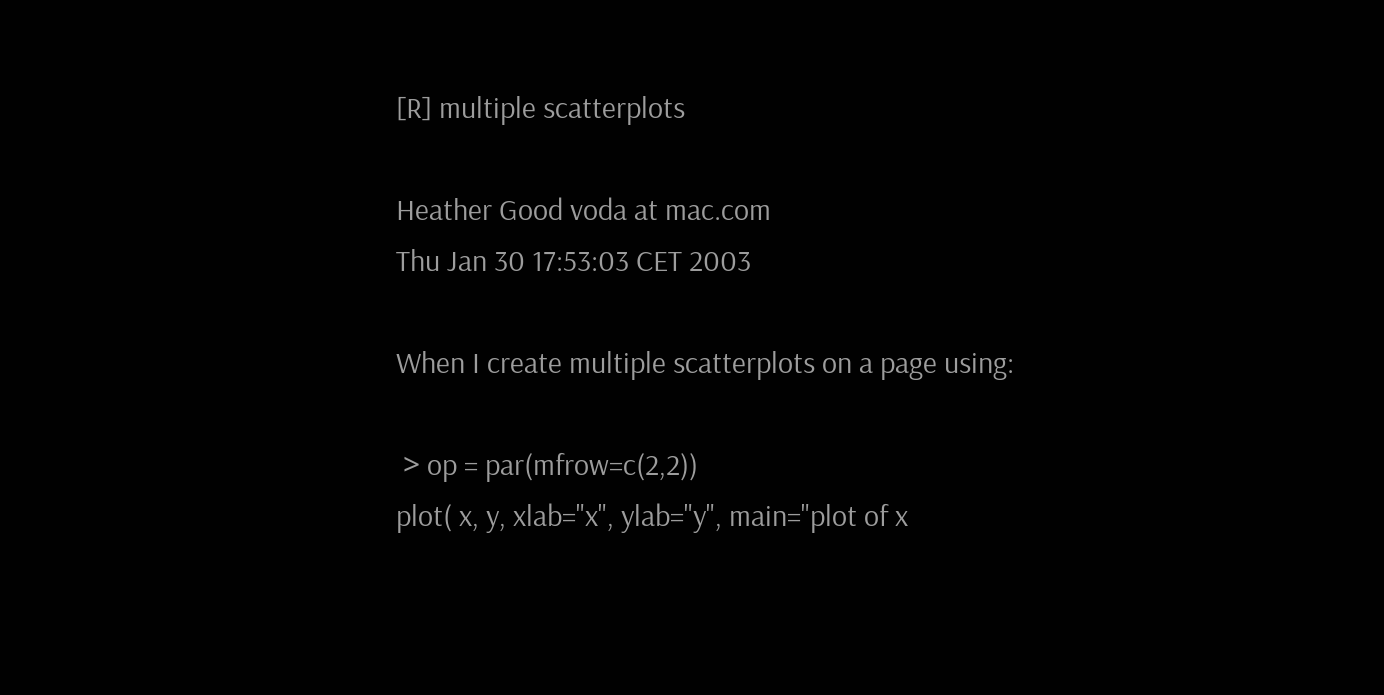[R] multiple scatterplots

Heather Good voda at mac.com
Thu Jan 30 17:53:03 CET 2003

When I create multiple scatterplots on a page using:

 > op = par(mfrow=c(2,2))
plot( x, y, xlab="x", ylab="y", main="plot of x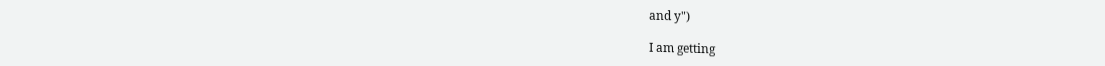and y")

I am getting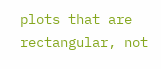plots that are rectangular, not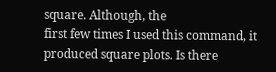square. Although, the
first few times I used this command, it produced square plots. Is there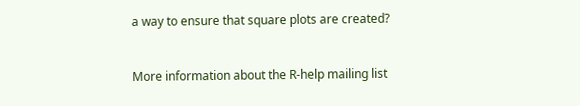a way to ensure that square plots are created?


More information about the R-help mailing list